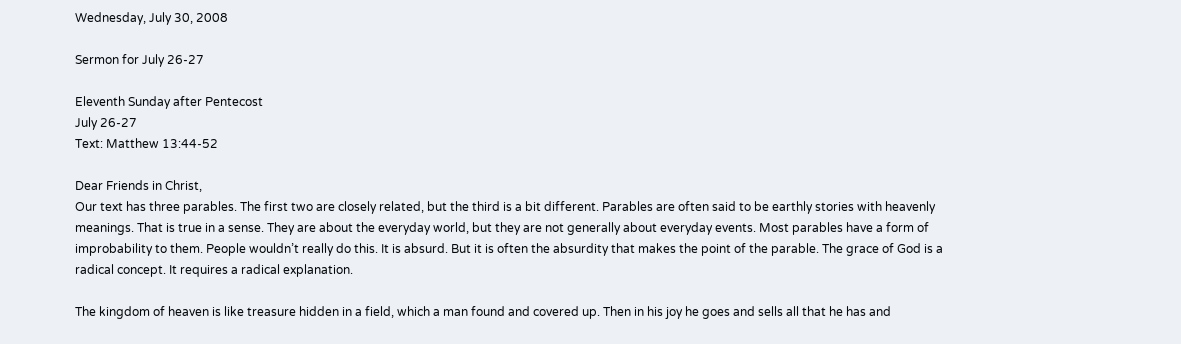Wednesday, July 30, 2008

Sermon for July 26-27

Eleventh Sunday after Pentecost
July 26-27
Text: Matthew 13:44-52

Dear Friends in Christ,
Our text has three parables. The first two are closely related, but the third is a bit different. Parables are often said to be earthly stories with heavenly meanings. That is true in a sense. They are about the everyday world, but they are not generally about everyday events. Most parables have a form of improbability to them. People wouldn’t really do this. It is absurd. But it is often the absurdity that makes the point of the parable. The grace of God is a radical concept. It requires a radical explanation.

The kingdom of heaven is like treasure hidden in a field, which a man found and covered up. Then in his joy he goes and sells all that he has and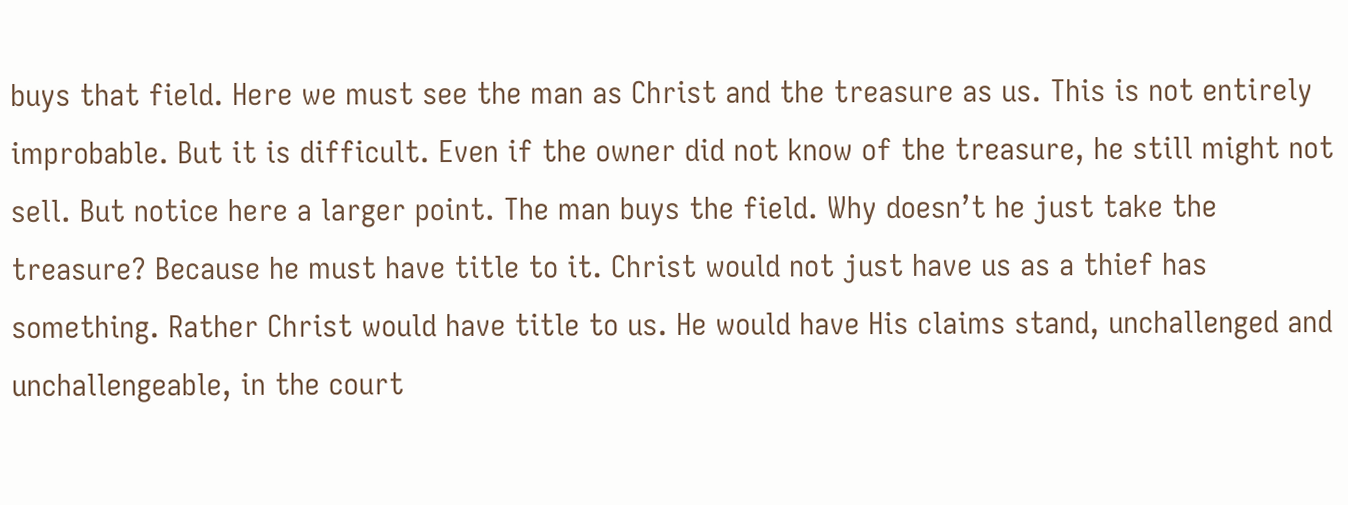buys that field. Here we must see the man as Christ and the treasure as us. This is not entirely improbable. But it is difficult. Even if the owner did not know of the treasure, he still might not sell. But notice here a larger point. The man buys the field. Why doesn’t he just take the treasure? Because he must have title to it. Christ would not just have us as a thief has something. Rather Christ would have title to us. He would have His claims stand, unchallenged and unchallengeable, in the court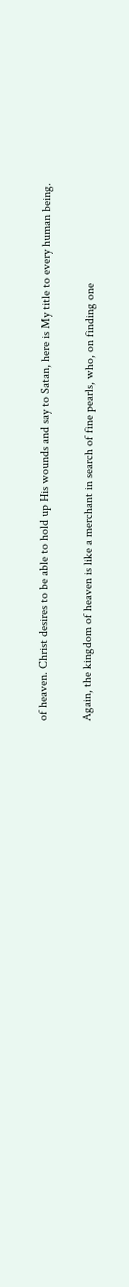of heaven. Christ desires to be able to hold up His wounds and say to Satan, here is My title to every human being.

Again, the kingdom of heaven is like a merchant in search of fine pearls, who, on finding one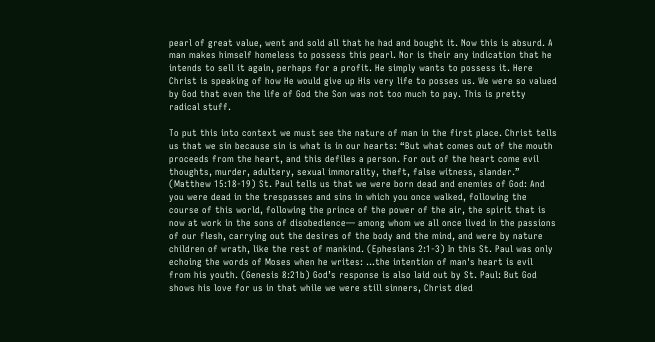pearl of great value, went and sold all that he had and bought it. Now this is absurd. A man makes himself homeless to possess this pearl. Nor is their any indication that he intends to sell it again, perhaps for a profit. He simply wants to possess it. Here Christ is speaking of how He would give up His very life to posses us. We were so valued by God that even the life of God the Son was not too much to pay. This is pretty radical stuff.

To put this into context we must see the nature of man in the first place. Christ tells us that we sin because sin is what is in our hearts: “But what comes out of the mouth proceeds from the heart, and this defiles a person. For out of the heart come evil thoughts, murder, adultery, sexual immorality, theft, false witness, slander.” (Matthew 15:18-19) St. Paul tells us that we were born dead and enemies of God: And you were dead in the trespasses and sins in which you once walked, following the course of this world, following the prince of the power of the air, the spirit that is now at work in the sons of disobedience— among whom we all once lived in the passions of our flesh, carrying out the desires of the body and the mind, and were by nature children of wrath, like the rest of mankind. (Ephesians 2:1-3) In this St. Paul was only echoing the words of Moses when he writes: ...the intention of man's heart is evil from his youth. (Genesis 8:21b) God’s response is also laid out by St. Paul: But God shows his love for us in that while we were still sinners, Christ died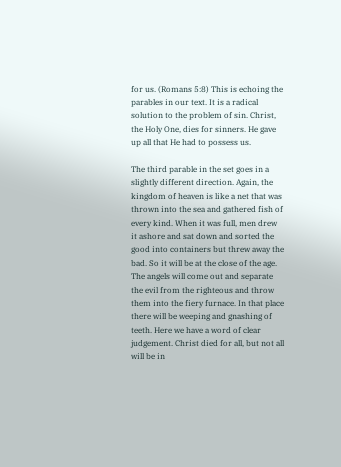for us. (Romans 5:8) This is echoing the parables in our text. It is a radical solution to the problem of sin. Christ, the Holy One, dies for sinners. He gave up all that He had to possess us.

The third parable in the set goes in a slightly different direction. Again, the kingdom of heaven is like a net that was thrown into the sea and gathered fish of every kind. When it was full, men drew it ashore and sat down and sorted the good into containers but threw away the bad. So it will be at the close of the age. The angels will come out and separate the evil from the righteous and throw them into the fiery furnace. In that place there will be weeping and gnashing of teeth. Here we have a word of clear judgement. Christ died for all, but not all will be in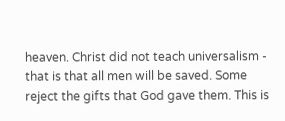heaven. Christ did not teach universalism - that is that all men will be saved. Some reject the gifts that God gave them. This is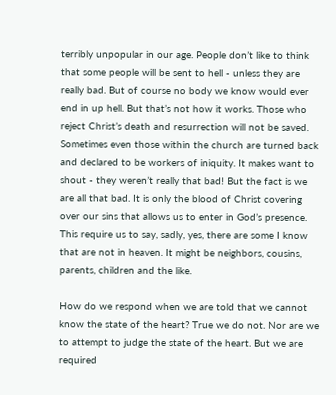terribly unpopular in our age. People don’t like to think that some people will be sent to hell - unless they are really bad. But of course no body we know would ever end in up hell. But that’s not how it works. Those who reject Christ’s death and resurrection will not be saved. Sometimes even those within the church are turned back and declared to be workers of iniquity. It makes want to shout - they weren’t really that bad! But the fact is we are all that bad. It is only the blood of Christ covering over our sins that allows us to enter in God’s presence. This require us to say, sadly, yes, there are some I know that are not in heaven. It might be neighbors, cousins, parents, children and the like.

How do we respond when we are told that we cannot know the state of the heart? True we do not. Nor are we to attempt to judge the state of the heart. But we are required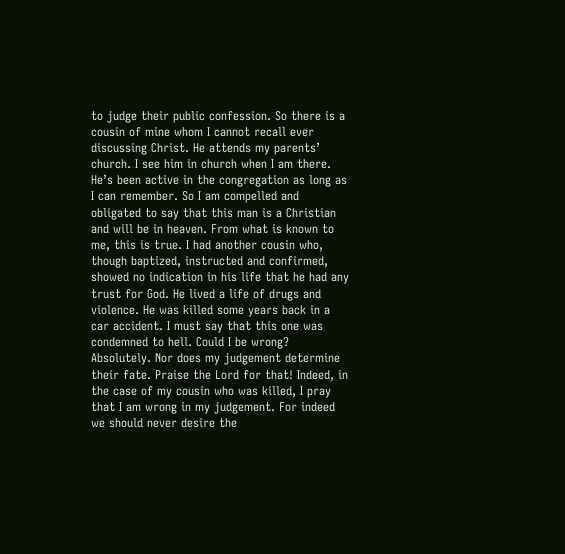to judge their public confession. So there is a cousin of mine whom I cannot recall ever discussing Christ. He attends my parents’ church. I see him in church when I am there. He’s been active in the congregation as long as I can remember. So I am compelled and obligated to say that this man is a Christian and will be in heaven. From what is known to me, this is true. I had another cousin who, though baptized, instructed and confirmed, showed no indication in his life that he had any trust for God. He lived a life of drugs and violence. He was killed some years back in a car accident. I must say that this one was condemned to hell. Could I be wrong? Absolutely. Nor does my judgement determine their fate. Praise the Lord for that! Indeed, in the case of my cousin who was killed, I pray that I am wrong in my judgement. For indeed we should never desire the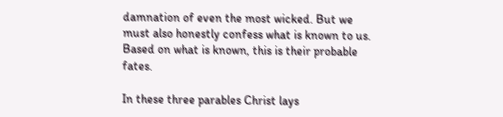damnation of even the most wicked. But we must also honestly confess what is known to us. Based on what is known, this is their probable fates.

In these three parables Christ lays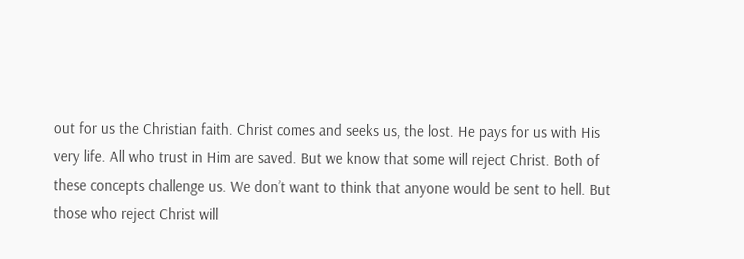out for us the Christian faith. Christ comes and seeks us, the lost. He pays for us with His very life. All who trust in Him are saved. But we know that some will reject Christ. Both of these concepts challenge us. We don’t want to think that anyone would be sent to hell. But those who reject Christ will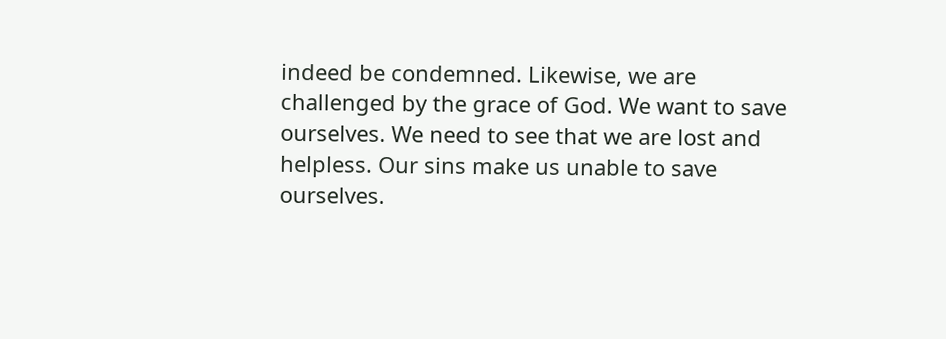indeed be condemned. Likewise, we are challenged by the grace of God. We want to save ourselves. We need to see that we are lost and helpless. Our sins make us unable to save ourselves.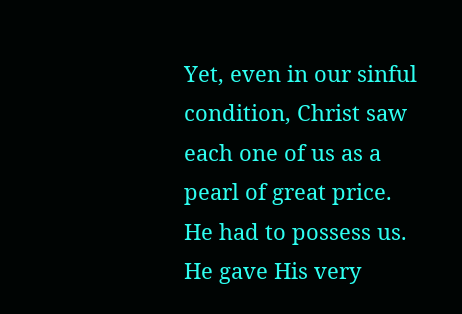Yet, even in our sinful condition, Christ saw each one of us as a pearl of great price. He had to possess us. He gave His very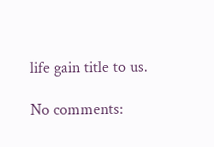life gain title to us.

No comments: